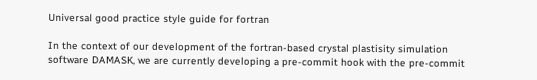Universal good practice style guide for fortran

In the context of our development of the fortran-based crystal plastisity simulation software DAMASK, we are currently developing a pre-commit hook with the pre-commit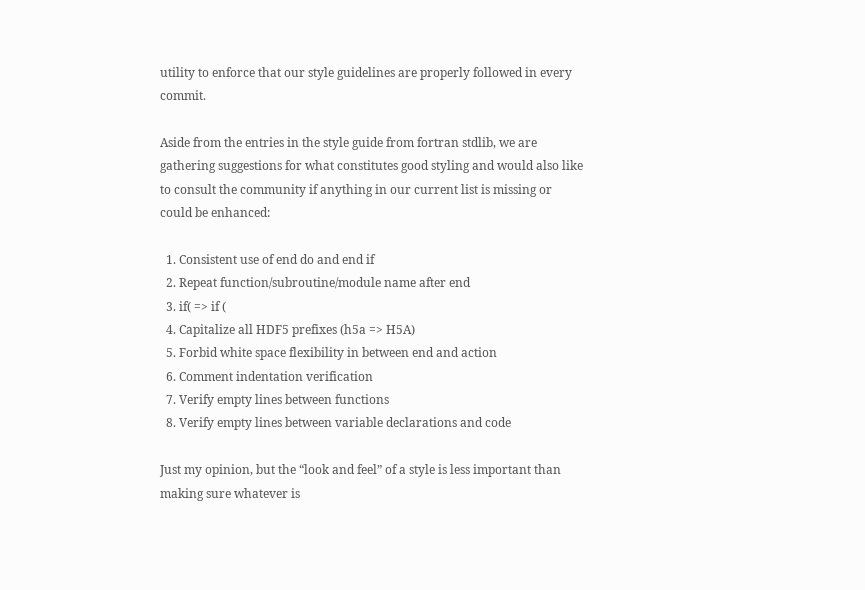utility to enforce that our style guidelines are properly followed in every commit.

Aside from the entries in the style guide from fortran stdlib, we are gathering suggestions for what constitutes good styling and would also like to consult the community if anything in our current list is missing or could be enhanced:

  1. Consistent use of end do and end if
  2. Repeat function/subroutine/module name after end
  3. if( => if (
  4. Capitalize all HDF5 prefixes (h5a => H5A)
  5. Forbid white space flexibility in between end and action
  6. Comment indentation verification
  7. Verify empty lines between functions
  8. Verify empty lines between variable declarations and code

Just my opinion, but the “look and feel” of a style is less important than making sure whatever is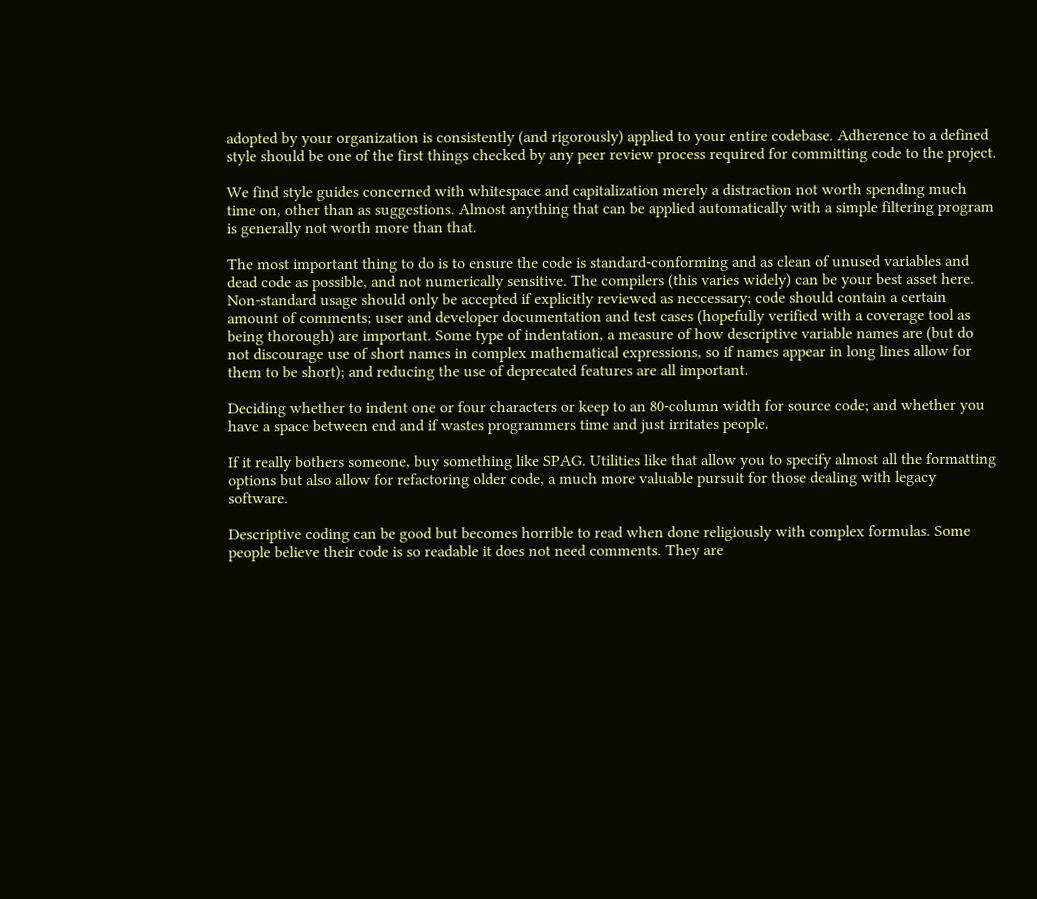adopted by your organization is consistently (and rigorously) applied to your entire codebase. Adherence to a defined style should be one of the first things checked by any peer review process required for committing code to the project.

We find style guides concerned with whitespace and capitalization merely a distraction not worth spending much time on, other than as suggestions. Almost anything that can be applied automatically with a simple filtering program is generally not worth more than that.

The most important thing to do is to ensure the code is standard-conforming and as clean of unused variables and dead code as possible, and not numerically sensitive. The compilers (this varies widely) can be your best asset here. Non-standard usage should only be accepted if explicitly reviewed as neccessary; code should contain a certain amount of comments; user and developer documentation and test cases (hopefully verified with a coverage tool as being thorough) are important. Some type of indentation, a measure of how descriptive variable names are (but do not discourage use of short names in complex mathematical expressions, so if names appear in long lines allow for them to be short); and reducing the use of deprecated features are all important.

Deciding whether to indent one or four characters or keep to an 80-column width for source code; and whether you have a space between end and if wastes programmers time and just irritates people.

If it really bothers someone, buy something like SPAG. Utilities like that allow you to specify almost all the formatting options but also allow for refactoring older code, a much more valuable pursuit for those dealing with legacy software.

Descriptive coding can be good but becomes horrible to read when done religiously with complex formulas. Some people believe their code is so readable it does not need comments. They are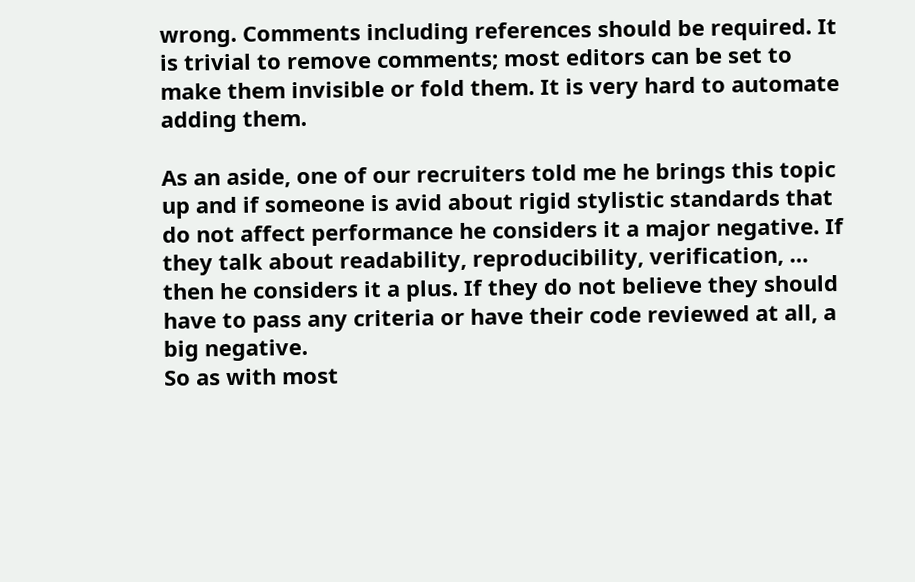wrong. Comments including references should be required. It is trivial to remove comments; most editors can be set to make them invisible or fold them. It is very hard to automate adding them.

As an aside, one of our recruiters told me he brings this topic up and if someone is avid about rigid stylistic standards that do not affect performance he considers it a major negative. If they talk about readability, reproducibility, verification, … then he considers it a plus. If they do not believe they should have to pass any criteria or have their code reviewed at all, a big negative.
So as with most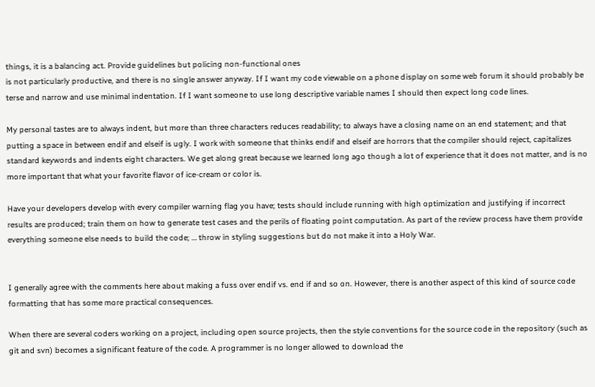things, it is a balancing act. Provide guidelines but policing non-functional ones
is not particularly productive, and there is no single answer anyway. If I want my code viewable on a phone display on some web forum it should probably be terse and narrow and use minimal indentation. If I want someone to use long descriptive variable names I should then expect long code lines.

My personal tastes are to always indent, but more than three characters reduces readability; to always have a closing name on an end statement; and that putting a space in between endif and elseif is ugly. I work with someone that thinks endif and elseif are horrors that the compiler should reject, capitalizes standard keywords and indents eight characters. We get along great because we learned long ago though a lot of experience that it does not matter, and is no more important that what your favorite flavor of ice-cream or color is.

Have your developers develop with every compiler warning flag you have; tests should include running with high optimization and justifying if incorrect results are produced; train them on how to generate test cases and the perils of floating point computation. As part of the review process have them provide everything someone else needs to build the code; … throw in styling suggestions but do not make it into a Holy War.


I generally agree with the comments here about making a fuss over endif vs. end if and so on. However, there is another aspect of this kind of source code formatting that has some more practical consequences.

When there are several coders working on a project, including open source projects, then the style conventions for the source code in the repository (such as git and svn) becomes a significant feature of the code. A programmer is no longer allowed to download the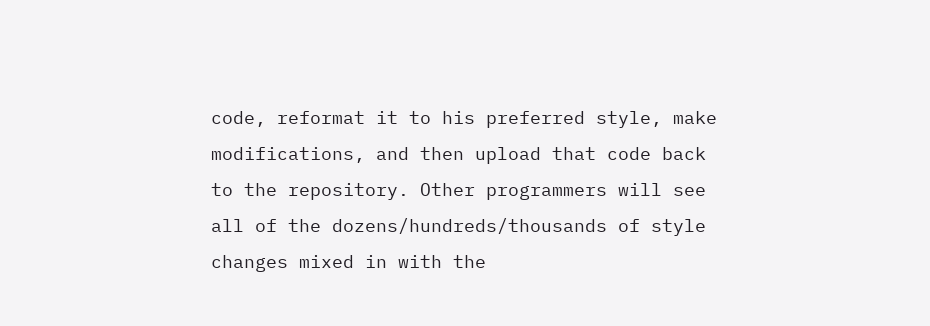code, reformat it to his preferred style, make modifications, and then upload that code back to the repository. Other programmers will see all of the dozens/hundreds/thousands of style changes mixed in with the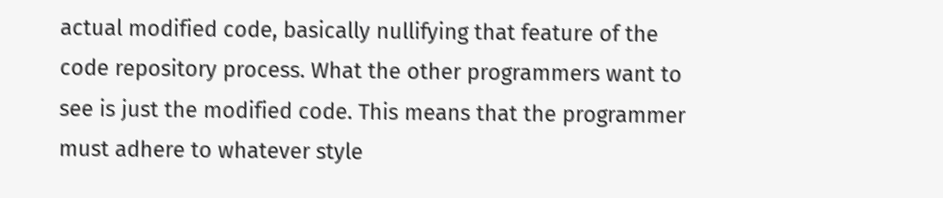actual modified code, basically nullifying that feature of the code repository process. What the other programmers want to see is just the modified code. This means that the programmer must adhere to whatever style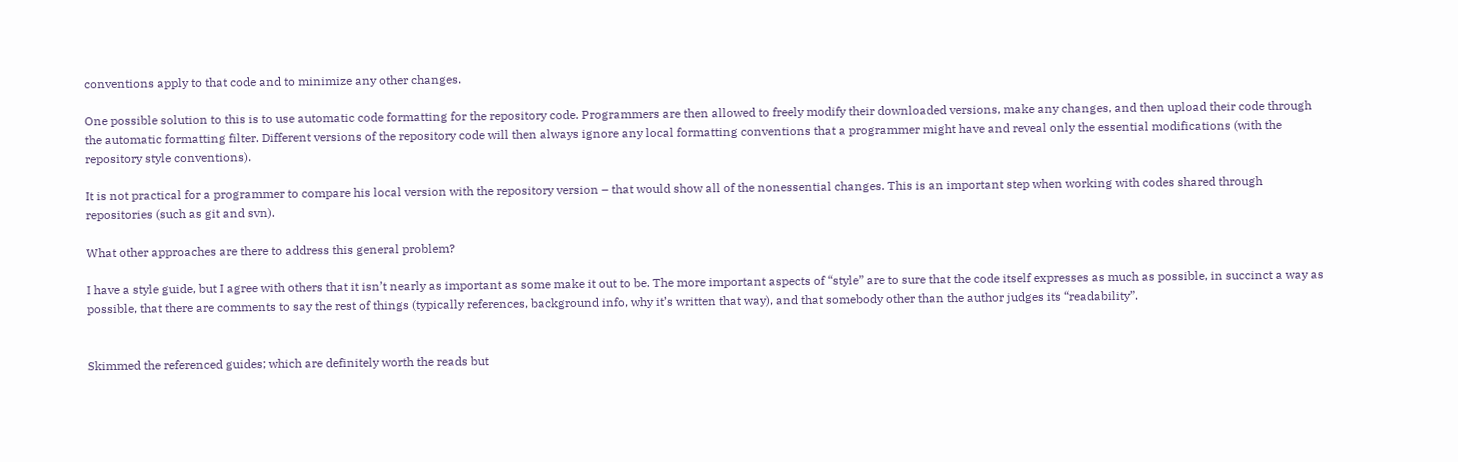conventions apply to that code and to minimize any other changes.

One possible solution to this is to use automatic code formatting for the repository code. Programmers are then allowed to freely modify their downloaded versions, make any changes, and then upload their code through the automatic formatting filter. Different versions of the repository code will then always ignore any local formatting conventions that a programmer might have and reveal only the essential modifications (with the repository style conventions).

It is not practical for a programmer to compare his local version with the repository version – that would show all of the nonessential changes. This is an important step when working with codes shared through repositories (such as git and svn).

What other approaches are there to address this general problem?

I have a style guide, but I agree with others that it isn’t nearly as important as some make it out to be. The more important aspects of “style” are to sure that the code itself expresses as much as possible, in succinct a way as possible, that there are comments to say the rest of things (typically references, background info, why it’s written that way), and that somebody other than the author judges its “readability”.


Skimmed the referenced guides; which are definitely worth the reads but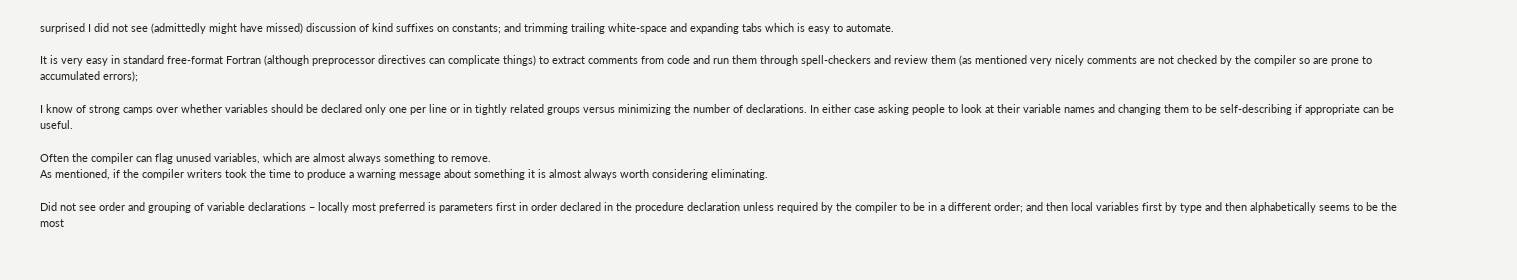surprised I did not see (admittedly might have missed) discussion of kind suffixes on constants; and trimming trailing white-space and expanding tabs which is easy to automate.

It is very easy in standard free-format Fortran (although preprocessor directives can complicate things) to extract comments from code and run them through spell-checkers and review them (as mentioned very nicely comments are not checked by the compiler so are prone to accumulated errors);

I know of strong camps over whether variables should be declared only one per line or in tightly related groups versus minimizing the number of declarations. In either case asking people to look at their variable names and changing them to be self-describing if appropriate can be useful.

Often the compiler can flag unused variables, which are almost always something to remove.
As mentioned, if the compiler writers took the time to produce a warning message about something it is almost always worth considering eliminating.

Did not see order and grouping of variable declarations – locally most preferred is parameters first in order declared in the procedure declaration unless required by the compiler to be in a different order; and then local variables first by type and then alphabetically seems to be the most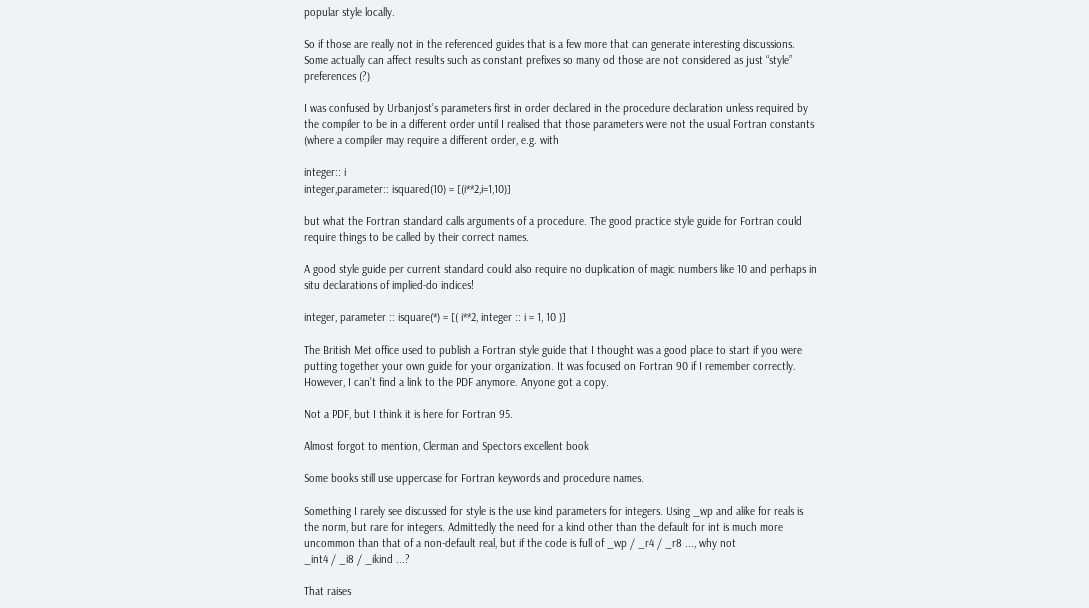popular style locally.

So if those are really not in the referenced guides that is a few more that can generate interesting discussions. Some actually can affect results such as constant prefixes so many od those are not considered as just “style” preferences (?)

I was confused by Urbanjost’s parameters first in order declared in the procedure declaration unless required by the compiler to be in a different order until I realised that those parameters were not the usual Fortran constants (where a compiler may require a different order, e.g. with

integer:: i
integer,parameter:: isquared(10) = [(i**2,i=1,10)]

but what the Fortran standard calls arguments of a procedure. The good practice style guide for Fortran could require things to be called by their correct names.

A good style guide per current standard could also require no duplication of magic numbers like 10 and perhaps in situ declarations of implied-do indices!

integer, parameter :: isquare(*) = [( i**2, integer :: i = 1, 10 )]

The British Met office used to publish a Fortran style guide that I thought was a good place to start if you were putting together your own guide for your organization. It was focused on Fortran 90 if I remember correctly. However, I can’t find a link to the PDF anymore. Anyone got a copy.

Not a PDF, but I think it is here for Fortran 95.

Almost forgot to mention, Clerman and Spectors excellent book

Some books still use uppercase for Fortran keywords and procedure names.

Something I rarely see discussed for style is the use kind parameters for integers. Using _wp and alike for reals is the norm, but rare for integers. Admittedly the need for a kind other than the default for int is much more uncommon than that of a non-default real, but if the code is full of _wp / _r4 / _r8 ..., why not
_int4 / _i8 / _ikind ...?

That raises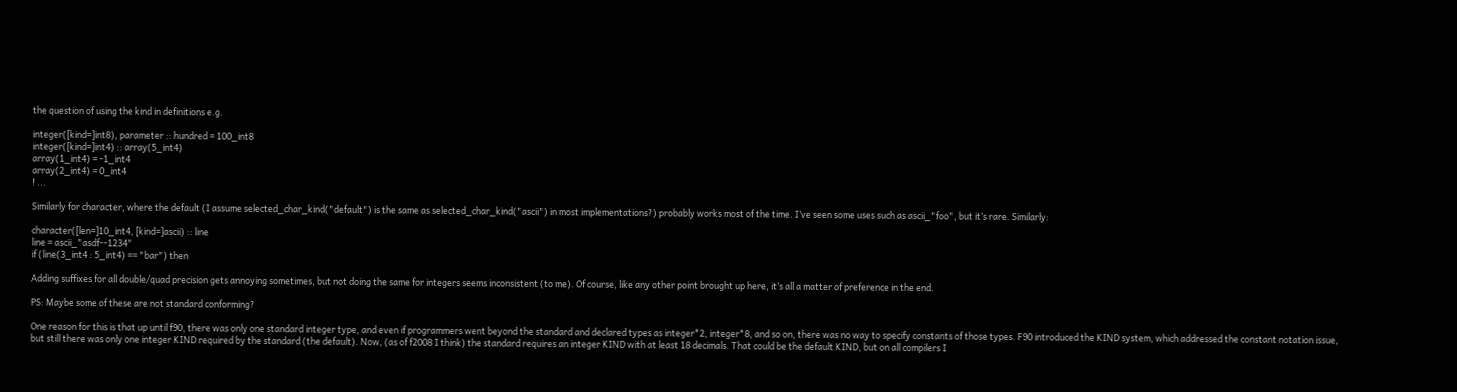the question of using the kind in definitions e.g.

integer([kind=]int8), parameter :: hundred = 100_int8
integer([kind=]int4) :: array(5_int4)
array(1_int4) = -1_int4
array(2_int4) = 0_int4
! ...

Similarly for character, where the default (I assume selected_char_kind("default") is the same as selected_char_kind("ascii") in most implementations?) probably works most of the time. I’ve seen some uses such as ascii_"foo", but it’s rare. Similarly:

character([len=]10_int4, [kind=]ascii) :: line
line = ascii_"asdf--1234"
if (line(3_int4 : 5_int4) == "bar") then

Adding suffixes for all double/quad precision gets annoying sometimes, but not doing the same for integers seems inconsistent (to me). Of course, like any other point brought up here, it’s all a matter of preference in the end.

PS: Maybe some of these are not standard conforming?

One reason for this is that up until f90, there was only one standard integer type, and even if programmers went beyond the standard and declared types as integer*2, integer*8, and so on, there was no way to specify constants of those types. F90 introduced the KIND system, which addressed the constant notation issue, but still there was only one integer KIND required by the standard (the default). Now, (as of f2008 I think) the standard requires an integer KIND with at least 18 decimals. That could be the default KIND, but on all compilers I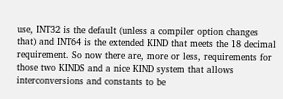use, INT32 is the default (unless a compiler option changes that) and INT64 is the extended KIND that meets the 18 decimal requirement. So now there are, more or less, requirements for those two KINDS and a nice KIND system that allows interconversions and constants to be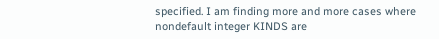specified. I am finding more and more cases where nondefault integer KINDS are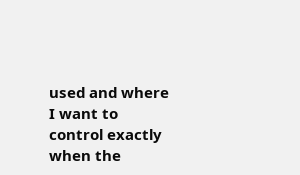used and where I want to control exactly when the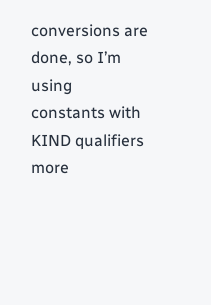conversions are done, so I’m using constants with KIND qualifiers more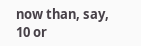now than, say, 10 or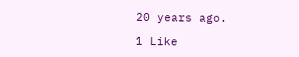20 years ago.

1 Like